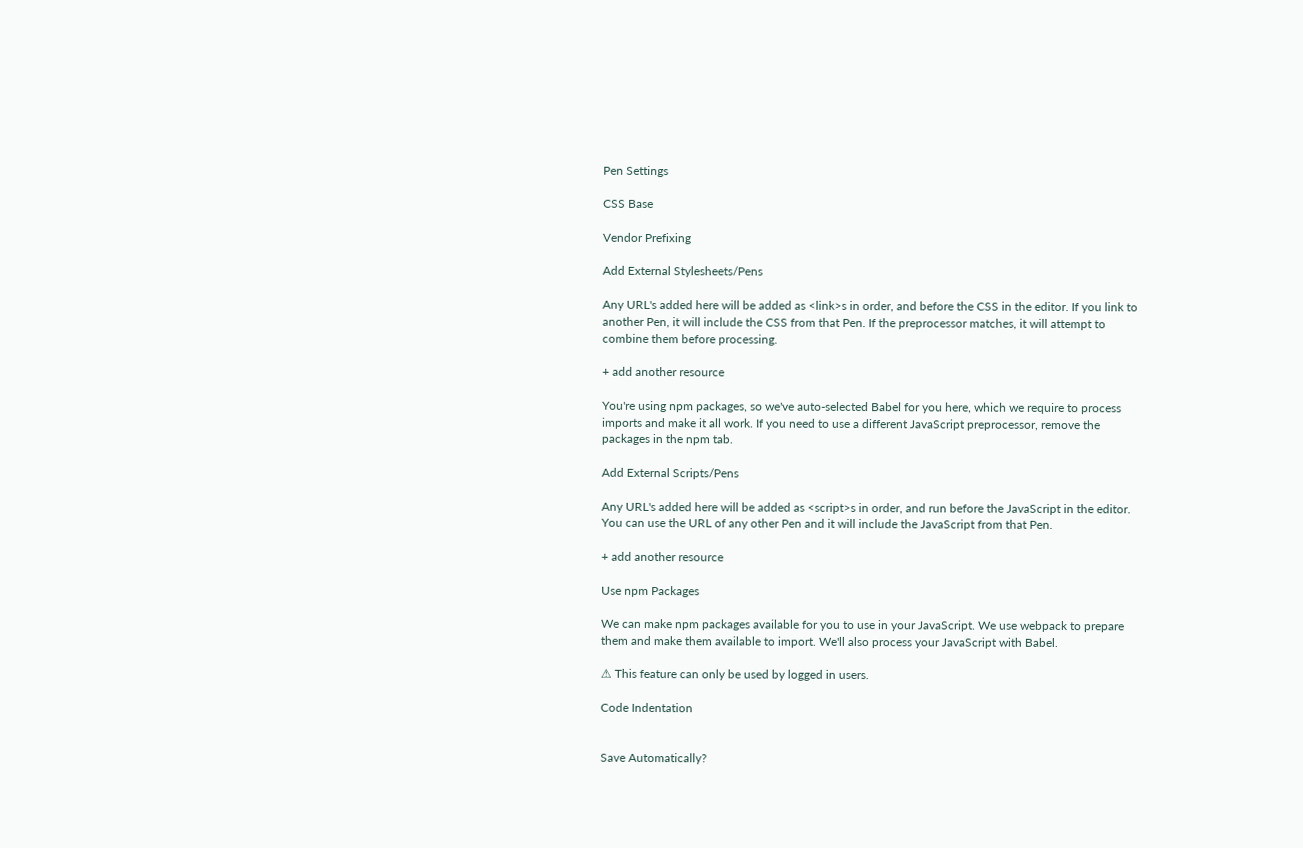Pen Settings

CSS Base

Vendor Prefixing

Add External Stylesheets/Pens

Any URL's added here will be added as <link>s in order, and before the CSS in the editor. If you link to another Pen, it will include the CSS from that Pen. If the preprocessor matches, it will attempt to combine them before processing.

+ add another resource

You're using npm packages, so we've auto-selected Babel for you here, which we require to process imports and make it all work. If you need to use a different JavaScript preprocessor, remove the packages in the npm tab.

Add External Scripts/Pens

Any URL's added here will be added as <script>s in order, and run before the JavaScript in the editor. You can use the URL of any other Pen and it will include the JavaScript from that Pen.

+ add another resource

Use npm Packages

We can make npm packages available for you to use in your JavaScript. We use webpack to prepare them and make them available to import. We'll also process your JavaScript with Babel.

⚠ This feature can only be used by logged in users.

Code Indentation


Save Automatically?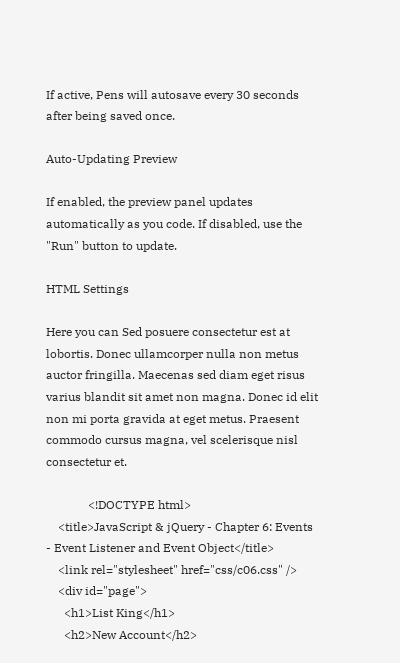If active, Pens will autosave every 30 seconds after being saved once.

Auto-Updating Preview

If enabled, the preview panel updates automatically as you code. If disabled, use the "Run" button to update.

HTML Settings

Here you can Sed posuere consectetur est at lobortis. Donec ullamcorper nulla non metus auctor fringilla. Maecenas sed diam eget risus varius blandit sit amet non magna. Donec id elit non mi porta gravida at eget metus. Praesent commodo cursus magna, vel scelerisque nisl consectetur et.

              <!DOCTYPE html>
    <title>JavaScript & jQuery - Chapter 6: Events - Event Listener and Event Object</title>
    <link rel="stylesheet" href="css/c06.css" />
    <div id="page">
      <h1>List King</h1>
      <h2>New Account</h2>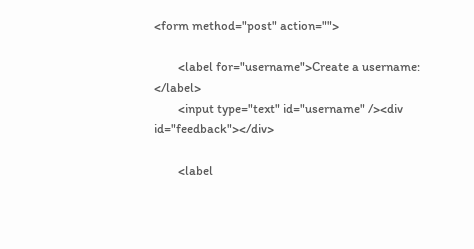<form method="post" action="">

        <label for="username">Create a username: </label>
        <input type="text" id="username" /><div id="feedback"></div>

        <label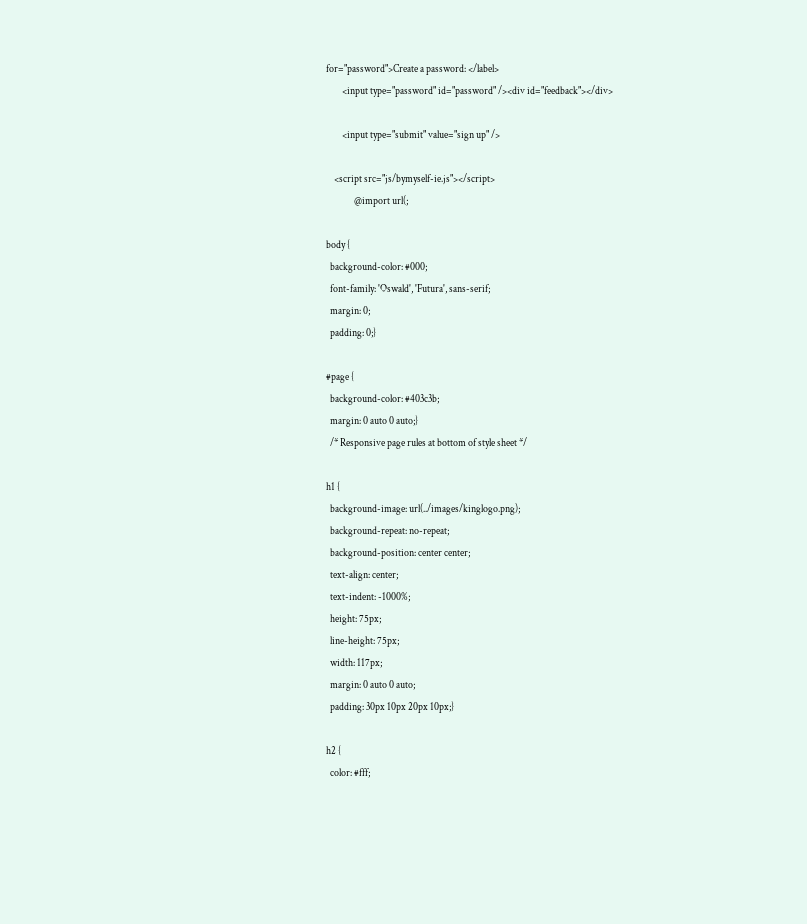for="password">Create a password: </label>
        <input type="password" id="password" /><div id="feedback"></div>

        <input type="submit" value="sign up" />

    <script src="js/bymyself-ie.js"></script>
              @import url(;

body {
  background-color: #000;
  font-family: 'Oswald', 'Futura', sans-serif;
  margin: 0;
  padding: 0;}

#page {
  background-color: #403c3b;
  margin: 0 auto 0 auto;}
  /* Responsive page rules at bottom of style sheet */

h1 {
  background-image: url(../images/kinglogo.png);
  background-repeat: no-repeat;
  background-position: center center;
  text-align: center;
  text-indent: -1000%;
  height: 75px;
  line-height: 75px;
  width: 117px;
  margin: 0 auto 0 auto;
  padding: 30px 10px 20px 10px;}

h2 {
  color: #fff;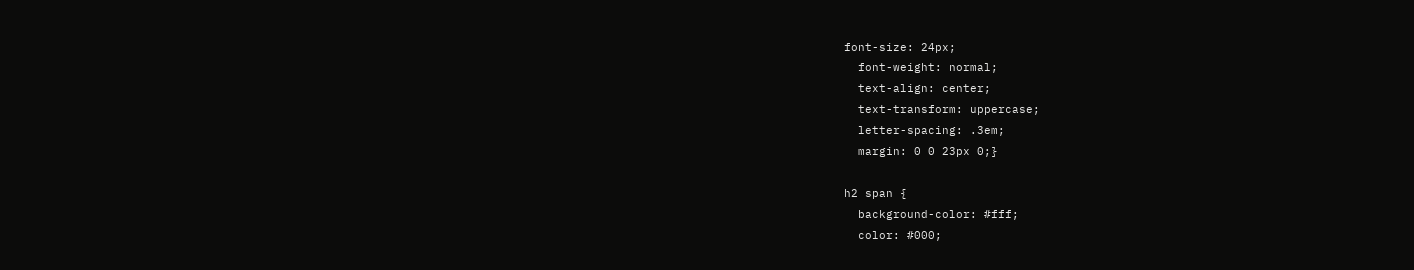font-size: 24px;
  font-weight: normal;
  text-align: center;
  text-transform: uppercase;
  letter-spacing: .3em;
  margin: 0 0 23px 0;}

h2 span {
  background-color: #fff;
  color: #000;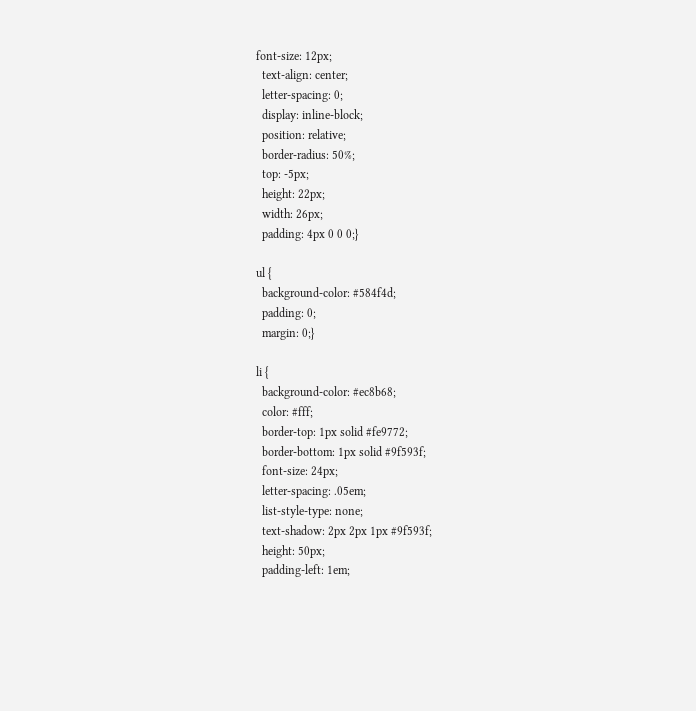font-size: 12px;
  text-align: center;
  letter-spacing: 0;
  display: inline-block;
  position: relative;
  border-radius: 50%;
  top: -5px;
  height: 22px;
  width: 26px;
  padding: 4px 0 0 0;}

ul {
  background-color: #584f4d;
  padding: 0;
  margin: 0;}

li {
  background-color: #ec8b68;
  color: #fff;
  border-top: 1px solid #fe9772;
  border-bottom: 1px solid #9f593f;
  font-size: 24px;
  letter-spacing: .05em;
  list-style-type: none;
  text-shadow: 2px 2px 1px #9f593f;
  height: 50px;
  padding-left: 1em;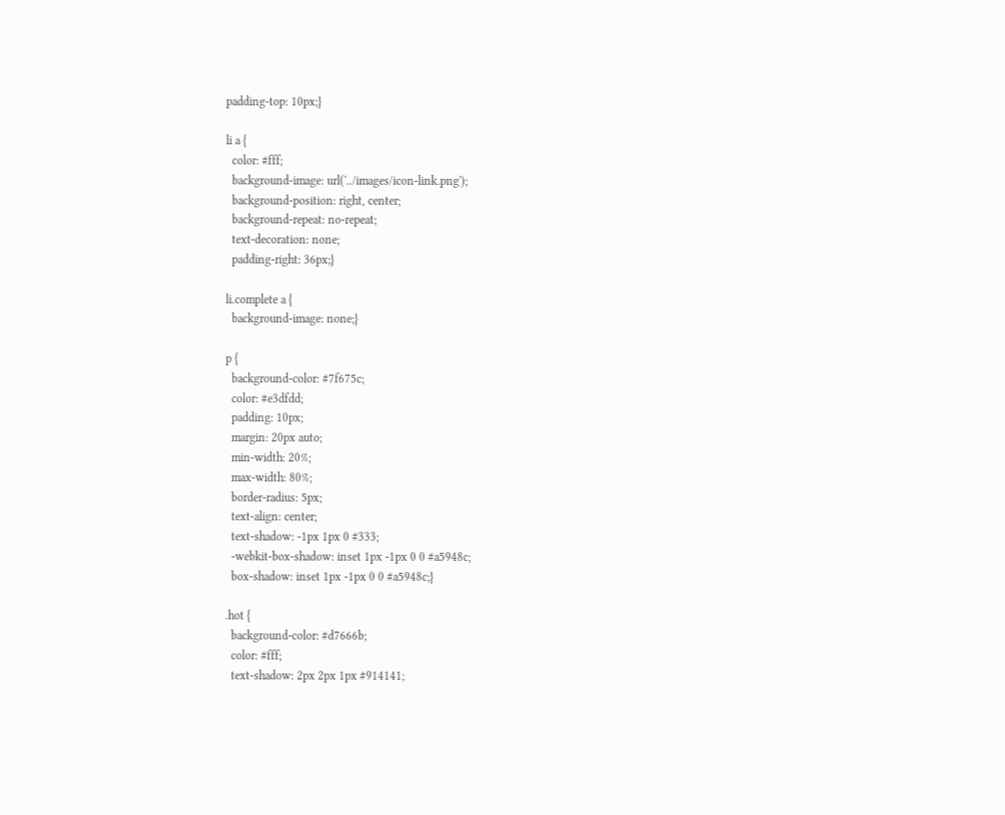padding-top: 10px;}

li a {
  color: #fff;
  background-image: url('../images/icon-link.png');
  background-position: right, center;
  background-repeat: no-repeat;
  text-decoration: none;
  padding-right: 36px;}

li.complete a {
  background-image: none;}

p {
  background-color: #7f675c;
  color: #e3dfdd;
  padding: 10px;
  margin: 20px auto;
  min-width: 20%;
  max-width: 80%;
  border-radius: 5px;
  text-align: center;
  text-shadow: -1px 1px 0 #333;
  -webkit-box-shadow: inset 1px -1px 0 0 #a5948c;
  box-shadow: inset 1px -1px 0 0 #a5948c;}

.hot {
  background-color: #d7666b;
  color: #fff;
  text-shadow: 2px 2px 1px #914141;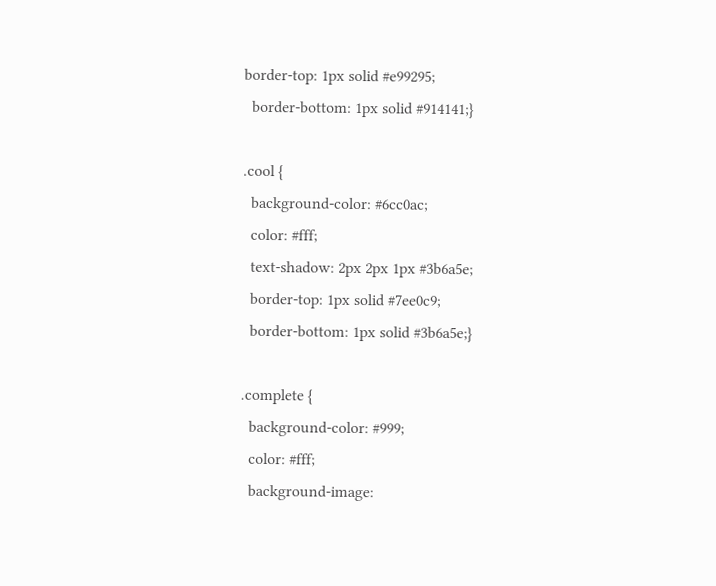border-top: 1px solid #e99295;
  border-bottom: 1px solid #914141;}

.cool {
  background-color: #6cc0ac;
  color: #fff;
  text-shadow: 2px 2px 1px #3b6a5e;
  border-top: 1px solid #7ee0c9;
  border-bottom: 1px solid #3b6a5e;}

.complete {
  background-color: #999;
  color: #fff;
  background-image: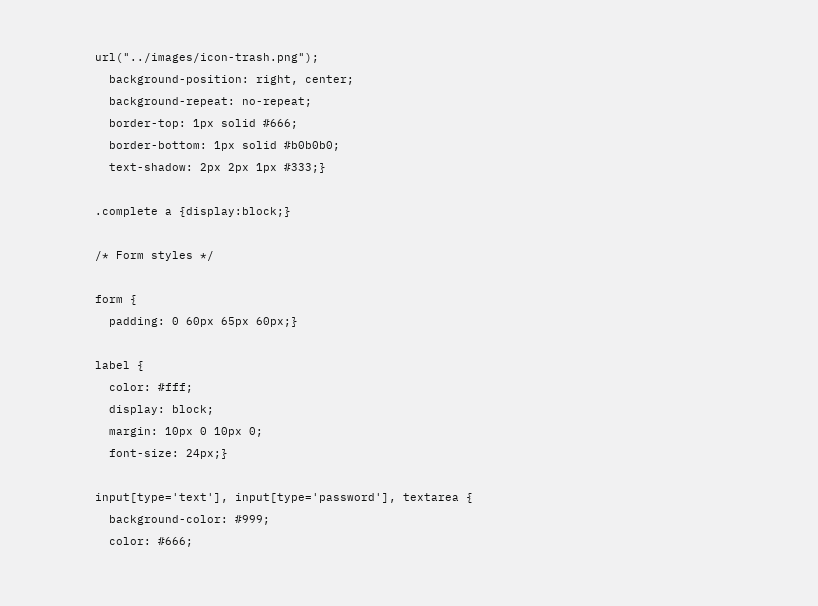url("../images/icon-trash.png");
  background-position: right, center;
  background-repeat: no-repeat;
  border-top: 1px solid #666;
  border-bottom: 1px solid #b0b0b0;
  text-shadow: 2px 2px 1px #333;}

.complete a {display:block;}

/* Form styles */

form {
  padding: 0 60px 65px 60px;}

label {
  color: #fff;
  display: block;
  margin: 10px 0 10px 0;
  font-size: 24px;}

input[type='text'], input[type='password'], textarea {
  background-color: #999;
  color: #666;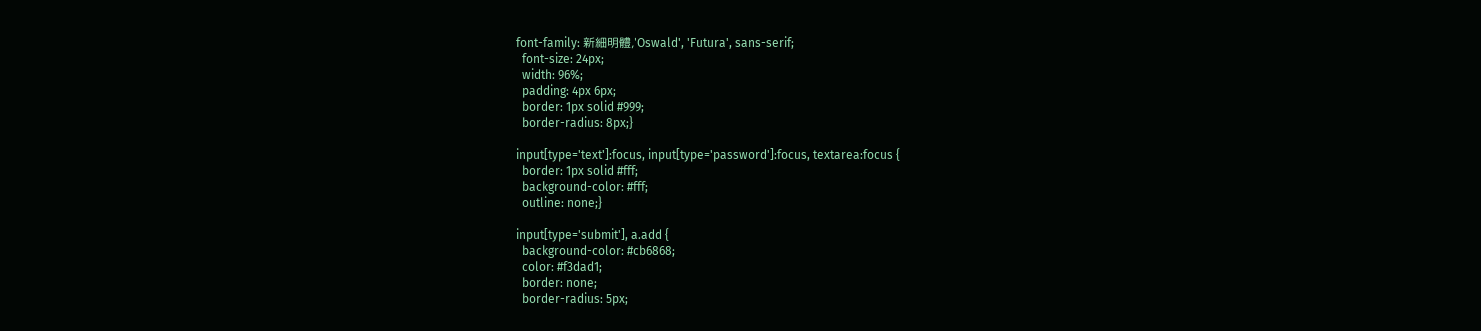font-family: 新細明體,'Oswald', 'Futura', sans-serif;
  font-size: 24px;
  width: 96%;
  padding: 4px 6px;
  border: 1px solid #999;
  border-radius: 8px;}

input[type='text']:focus, input[type='password']:focus, textarea:focus {
  border: 1px solid #fff;
  background-color: #fff;
  outline: none;}

input[type='submit'], a.add {
  background-color: #cb6868;
  color: #f3dad1;
  border: none;
  border-radius: 5px;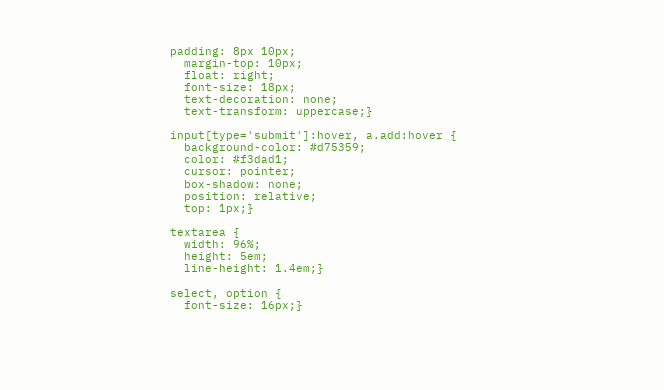padding: 8px 10px;
  margin-top: 10px;
  float: right;
  font-size: 18px;
  text-decoration: none;
  text-transform: uppercase;}

input[type='submit']:hover, a.add:hover {
  background-color: #d75359;
  color: #f3dad1;
  cursor: pointer;
  box-shadow: none;
  position: relative;
  top: 1px;}

textarea {
  width: 96%;
  height: 5em;
  line-height: 1.4em;}

select, option {
  font-size: 16px;}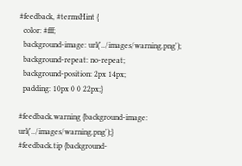#feedback, #termsHint {
  color: #fff;
  background-image: url('../images/warning.png');
  background-repeat: no-repeat;
  background-position: 2px 14px;
  padding: 10px 0 0 22px;}

#feedback.warning {background-image: url('../images/warning.png');}
#feedback.tip {background-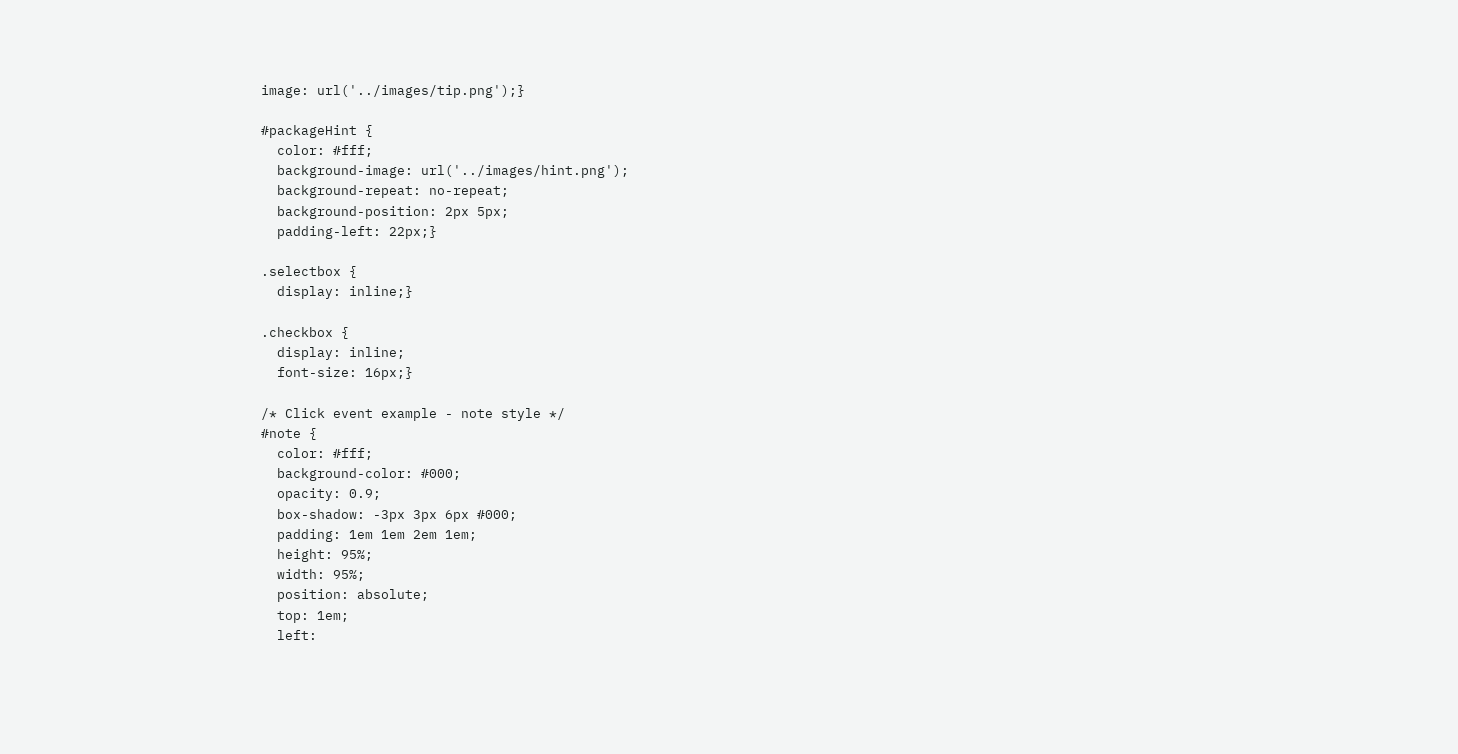image: url('../images/tip.png');}

#packageHint {
  color: #fff;
  background-image: url('../images/hint.png');
  background-repeat: no-repeat;
  background-position: 2px 5px;
  padding-left: 22px;}

.selectbox {
  display: inline;}

.checkbox {
  display: inline;
  font-size: 16px;}

/* Click event example - note style */
#note {
  color: #fff;
  background-color: #000;
  opacity: 0.9;
  box-shadow: -3px 3px 6px #000;
  padding: 1em 1em 2em 1em;
  height: 95%;
  width: 95%;
  position: absolute;
  top: 1em;
  left: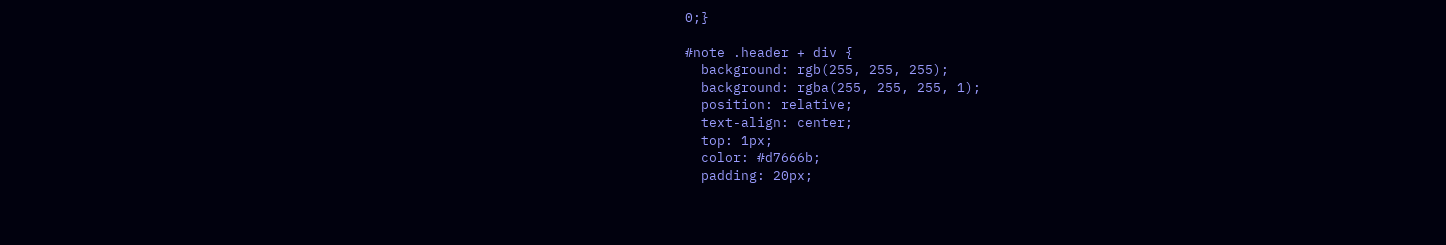0;}

#note .header + div {
  background: rgb(255, 255, 255);
  background: rgba(255, 255, 255, 1);
  position: relative;
  text-align: center;
  top: 1px;
  color: #d7666b;
  padding: 20px;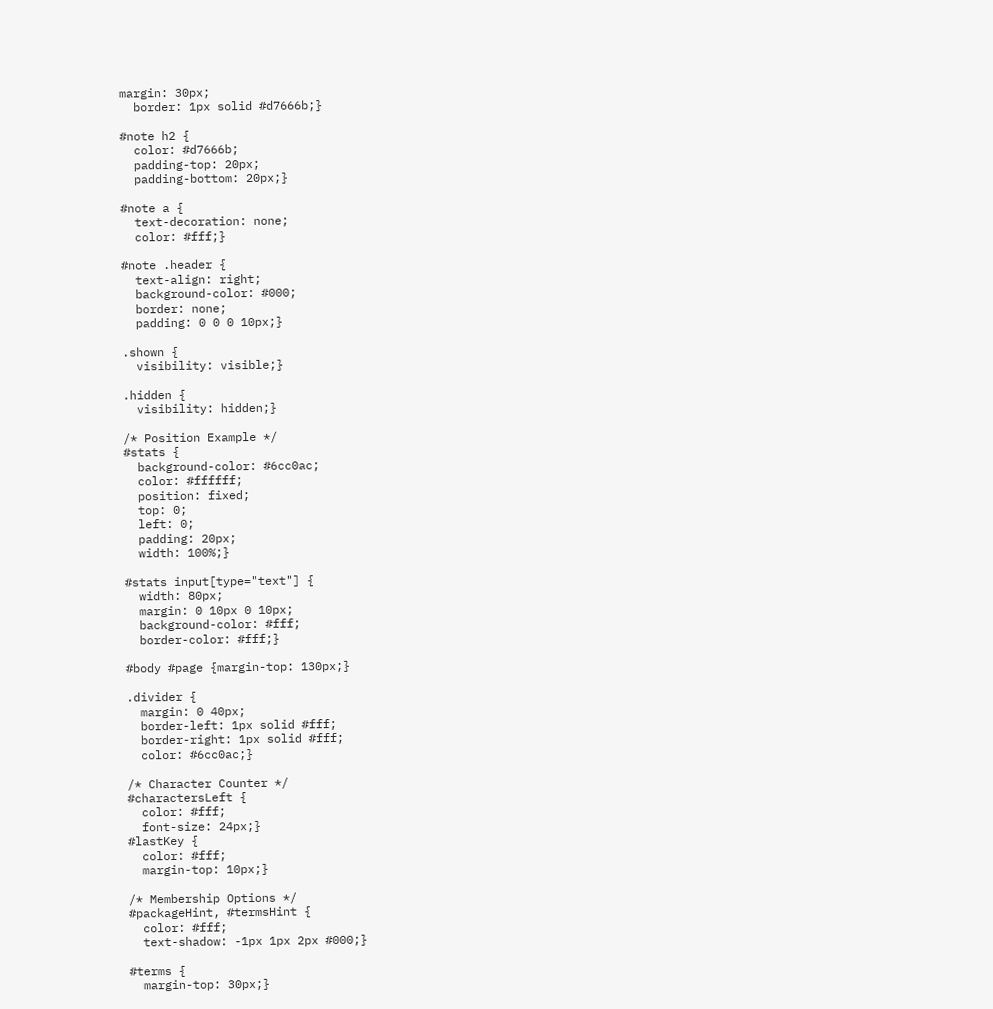margin: 30px;
  border: 1px solid #d7666b;}

#note h2 {
  color: #d7666b;
  padding-top: 20px;
  padding-bottom: 20px;}

#note a {
  text-decoration: none;
  color: #fff;}

#note .header {
  text-align: right;
  background-color: #000;
  border: none;
  padding: 0 0 0 10px;}

.shown {
  visibility: visible;}

.hidden {
  visibility: hidden;}

/* Position Example */
#stats {
  background-color: #6cc0ac;
  color: #ffffff;
  position: fixed;
  top: 0;
  left: 0;
  padding: 20px;
  width: 100%;}

#stats input[type="text"] {
  width: 80px;
  margin: 0 10px 0 10px;
  background-color: #fff;
  border-color: #fff;}

#body #page {margin-top: 130px;}

.divider {
  margin: 0 40px;
  border-left: 1px solid #fff;
  border-right: 1px solid #fff;
  color: #6cc0ac;}

/* Character Counter */
#charactersLeft {
  color: #fff;
  font-size: 24px;}
#lastKey {
  color: #fff;
  margin-top: 10px;}

/* Membership Options */
#packageHint, #termsHint {
  color: #fff;
  text-shadow: -1px 1px 2px #000;}

#terms {
  margin-top: 30px;}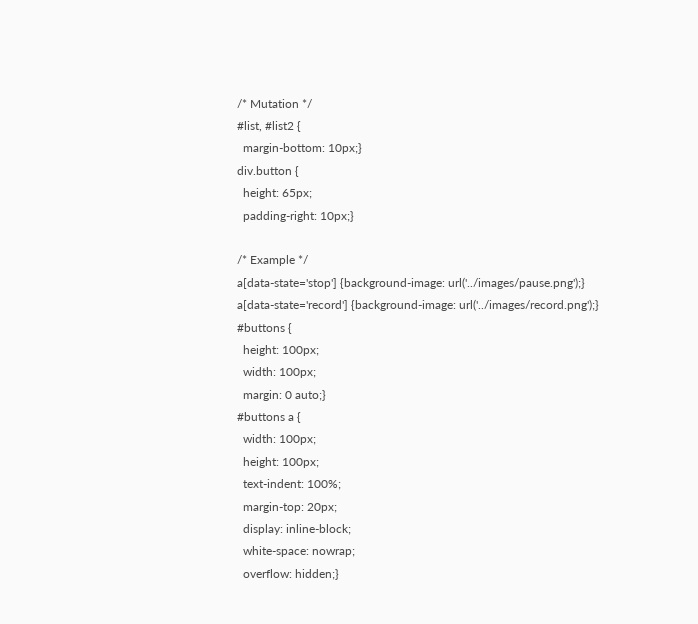/* Mutation */
#list, #list2 {
  margin-bottom: 10px;}
div.button {
  height: 65px;
  padding-right: 10px;}

/* Example */
a[data-state='stop'] {background-image: url('../images/pause.png');}
a[data-state='record'] {background-image: url('../images/record.png');}
#buttons {
  height: 100px;
  width: 100px;
  margin: 0 auto;}
#buttons a {
  width: 100px;
  height: 100px;
  text-indent: 100%;
  margin-top: 20px;
  display: inline-block;
  white-space: nowrap;
  overflow: hidden;}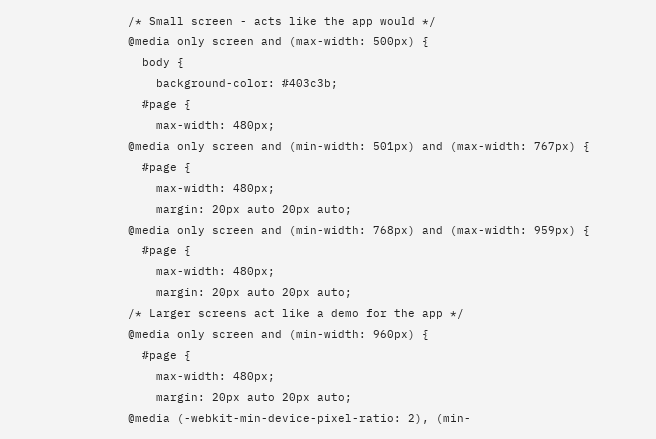/* Small screen - acts like the app would */
@media only screen and (max-width: 500px) {
  body {
    background-color: #403c3b;
  #page {
    max-width: 480px;
@media only screen and (min-width: 501px) and (max-width: 767px) {
  #page {
    max-width: 480px;
    margin: 20px auto 20px auto;
@media only screen and (min-width: 768px) and (max-width: 959px) {
  #page {
    max-width: 480px;
    margin: 20px auto 20px auto;
/* Larger screens act like a demo for the app */
@media only screen and (min-width: 960px) {
  #page {
    max-width: 480px;
    margin: 20px auto 20px auto;
@media (-webkit-min-device-pixel-ratio: 2), (min-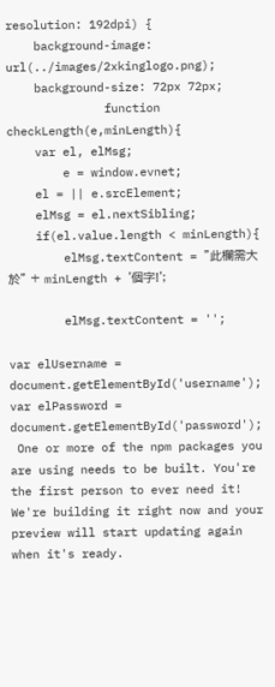resolution: 192dpi) {
    background-image: url(../images/2xkinglogo.png);
    background-size: 72px 72px;
              function checkLength(e,minLength){
    var el, elMsg;
        e = window.evnet;
    el = || e.srcElement;
    elMsg = el.nextSibling;
    if(el.value.length < minLength){
        elMsg.textContent = "此欄需大於" + minLength + '個字!';

        elMsg.textContent = '';

var elUsername = document.getElementById('username');
var elPassword = document.getElementById('password');
 One or more of the npm packages you are using needs to be built. You're the first person to ever need it! We're building it right now and your preview will start updating again when it's ready.